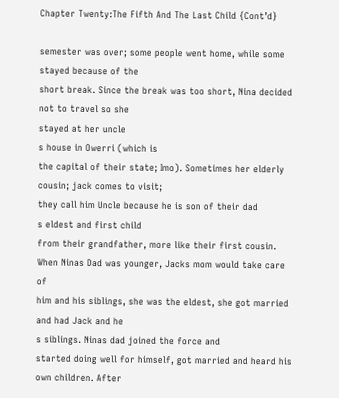Chapter Twenty:The Fifth And The Last Child {Cont’d}

semester was over; some people went home, while some stayed because of the
short break. Since the break was too short, Nina decided not to travel so she
stayed at her uncle
s house in Owerri (which is
the capital of their state; Imo). Sometimes her elderly cousin; jack comes to visit;
they call him Uncle because he is son of their dad
s eldest and first child
from their grandfather, more like their first cousin.
When Ninas Dad was younger, Jacks mom would take care of
him and his siblings, she was the eldest, she got married and had Jack and he
s siblings. Ninas dad joined the force and
started doing well for himself, got married and heard his own children. After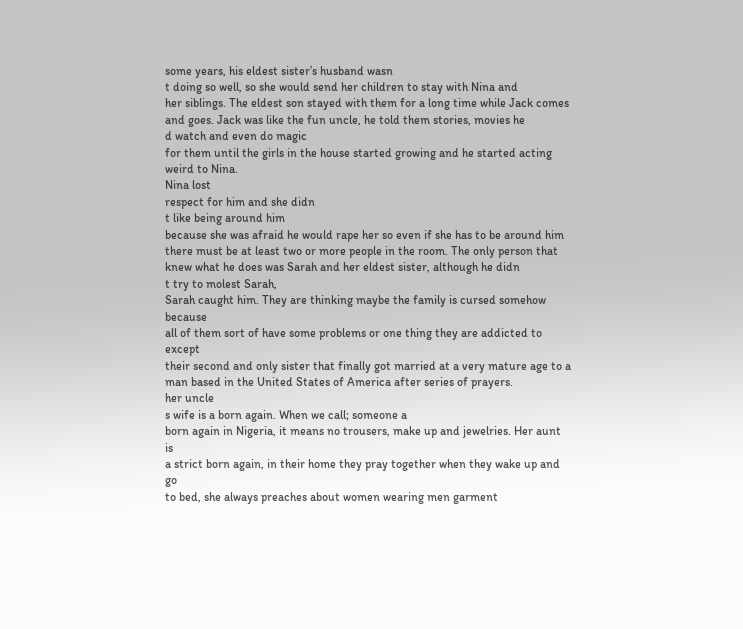some years, his eldest sister’s husband wasn
t doing so well, so she would send her children to stay with Nina and
her siblings. The eldest son stayed with them for a long time while Jack comes
and goes. Jack was like the fun uncle, he told them stories, movies he
d watch and even do magic
for them until the girls in the house started growing and he started acting
weird to Nina.
Nina lost
respect for him and she didn
t like being around him
because she was afraid he would rape her so even if she has to be around him
there must be at least two or more people in the room. The only person that
knew what he does was Sarah and her eldest sister, although he didn
t try to molest Sarah,
Sarah caught him. They are thinking maybe the family is cursed somehow because
all of them sort of have some problems or one thing they are addicted to except
their second and only sister that finally got married at a very mature age to a
man based in the United States of America after series of prayers.
her uncle
s wife is a born again. When we call; someone a
born again in Nigeria, it means no trousers, make up and jewelries. Her aunt is
a strict born again, in their home they pray together when they wake up and go
to bed, she always preaches about women wearing men garment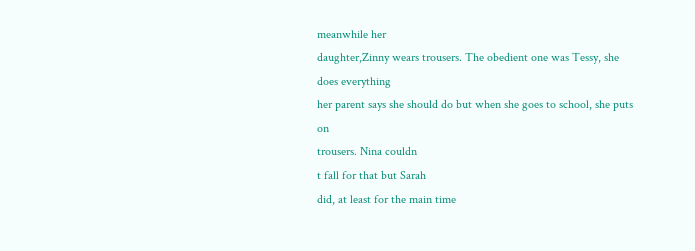meanwhile her
daughter,Zinny wears trousers. The obedient one was Tessy, she does everything
her parent says she should do but when she goes to school, she puts on
trousers. Nina couldn
t fall for that but Sarah
did, at least for the main time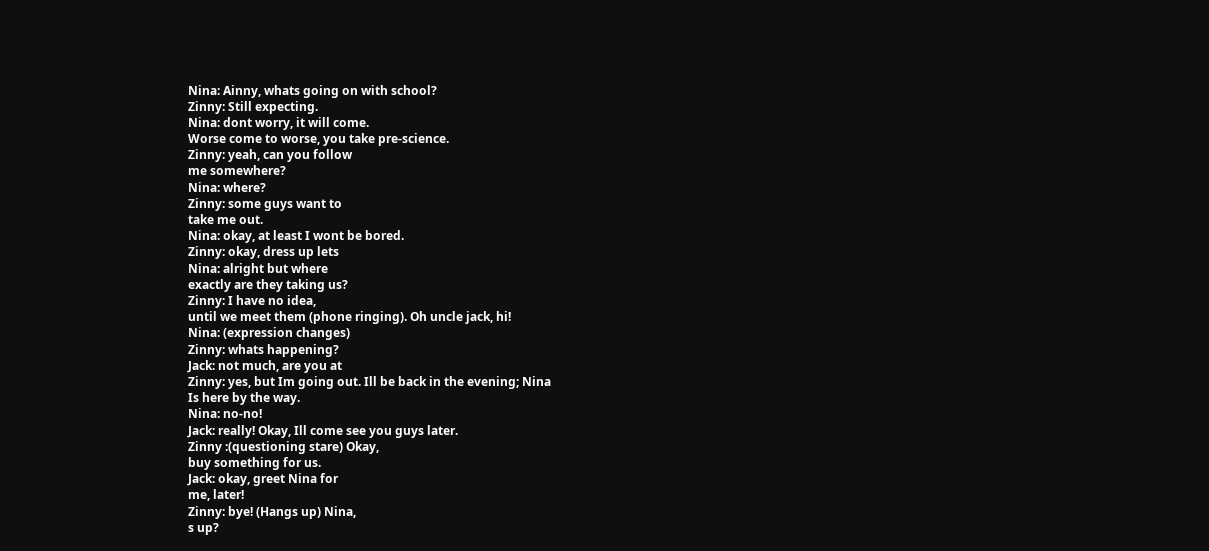Nina: Ainny, whats going on with school?
Zinny: Still expecting.
Nina: dont worry, it will come.
Worse come to worse, you take pre-science.
Zinny: yeah, can you follow
me somewhere?
Nina: where?
Zinny: some guys want to
take me out.
Nina: okay, at least I wont be bored.
Zinny: okay, dress up lets
Nina: alright but where
exactly are they taking us?
Zinny: I have no idea,
until we meet them (phone ringing). Oh uncle jack, hi!
Nina: (expression changes)
Zinny: whats happening?
Jack: not much, are you at
Zinny: yes, but Im going out. Ill be back in the evening; Nina
Is here by the way.
Nina: no-no!
Jack: really! Okay, Ill come see you guys later.
Zinny :(questioning stare) Okay,
buy something for us.
Jack: okay, greet Nina for
me, later!
Zinny: bye! (Hangs up) Nina,
s up?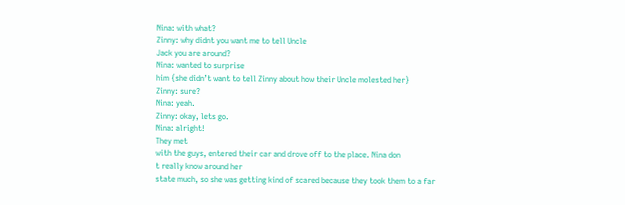Nina: with what?
Zinny: why didnt you want me to tell Uncle
Jack you are around?
Nina: wanted to surprise
him {she didn’t want to tell Zinny about how their Uncle molested her}
Zinny: sure?
Nina: yeah.
Zinny: okay, lets go.
Nina: alright!
They met
with the guys, entered their car and drove off to the place. Nina don
t really know around her
state much, so she was getting kind of scared because they took them to a far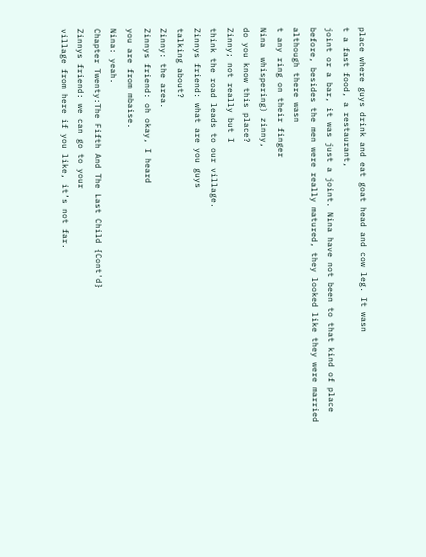place where guys drink and eat goat head and cow leg. It wasn
t a fast food, a restaurant,
joint or a bar, it was just a joint. Nina have not been to that kind of place
before, besides the men were really matured, they looked like they were married
although there wasn
t any ring on their finger
Nina  whispering) zinny,
do you know this place?
Zinny; not really but I
think the road leads to our village.
Zinnys friend: what are you guys
talking about?
Zinny: the area.
Zinnys friend: oh okay, I heard
you are from mbaise.
Nina: yeah.
Chapter Twenty:The Fifth And The Last Child {Cont'd}
Zinnys friend: we can go to your
village from here if you like, it’s not far.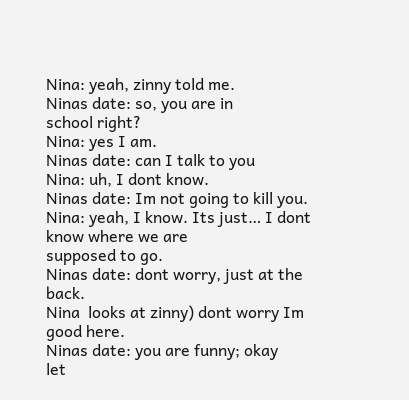Nina: yeah, zinny told me.
Ninas date: so, you are in
school right?
Nina: yes I am.
Ninas date: can I talk to you
Nina: uh, I dont know.
Ninas date: Im not going to kill you.
Nina: yeah, I know. Its just… I dont know where we are
supposed to go.
Ninas date: dont worry, just at the back.
Nina  looks at zinny) dont worry Im good here.
Ninas date: you are funny; okay
let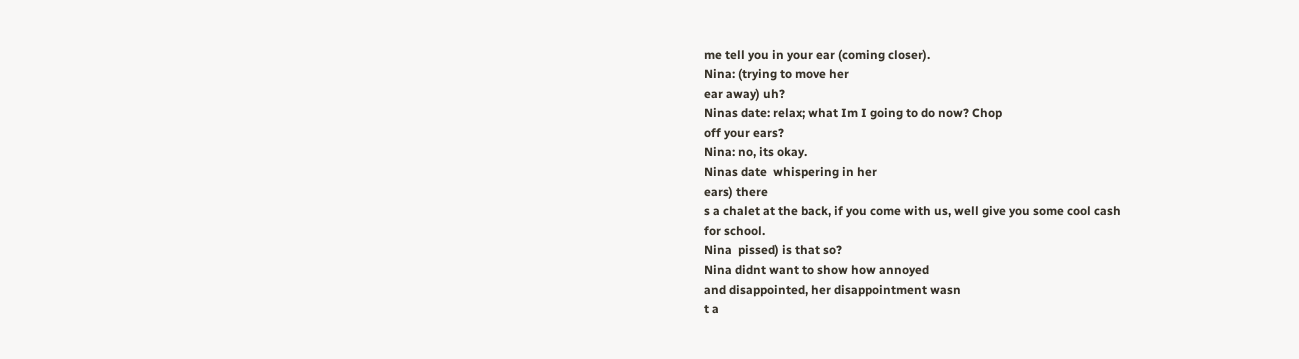me tell you in your ear (coming closer).
Nina: (trying to move her
ear away) uh?
Ninas date: relax; what Im I going to do now? Chop
off your ears?
Nina: no, its okay.
Ninas date  whispering in her
ears) there
s a chalet at the back, if you come with us, well give you some cool cash
for school.
Nina  pissed) is that so?
Nina didnt want to show how annoyed
and disappointed, her disappointment wasn
t a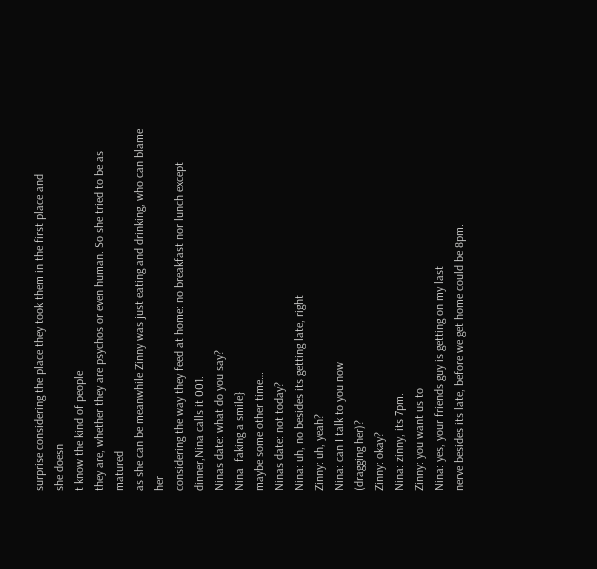surprise considering the place they took them in the first place and
she doesn
t know the kind of people
they are, whether they are psychos or even human. So she tried to be as matured
as she can be meanwhile Zinny was just eating and drinking, who can blame her
considering the way they feed at home: no breakfast nor lunch except
dinner,Nina calls it 001.
Ninas date: what do you say?
Nina  faking a smile}
maybe some other time…
Ninas date: not today?
Nina: uh, no besides its getting late, right
Zinny: uh, yeah?
Nina: can I talk to you now
(dragging her)?
Zinny: okay?
Nina: zinny, its 7pm.
Zinny: you want us to
Nina: yes, your friends guy is getting on my last
nerve besides its late, before we get home could be 8pm.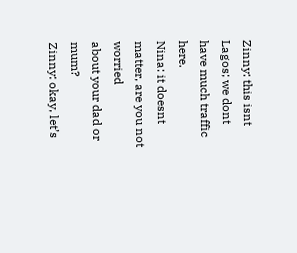Zinny: this isnt Lagos; we dont have much traffic here.
Nina: it doesnt matter, are you not worried
about your dad or mum?
Zinny: okay, let’s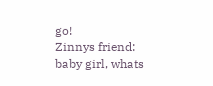go!
Zinnys friend: baby girl, whats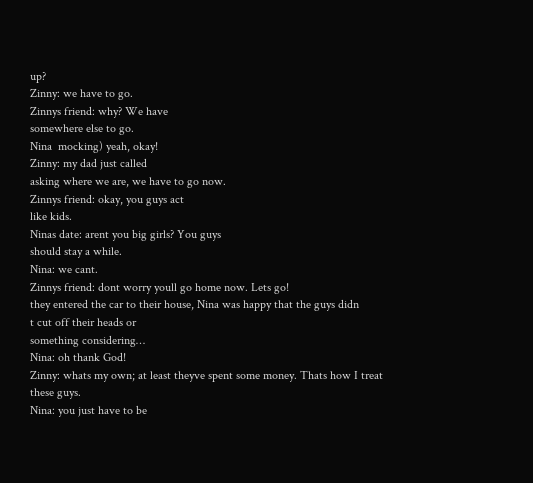up?
Zinny: we have to go.
Zinnys friend: why? We have
somewhere else to go.
Nina  mocking) yeah, okay!
Zinny: my dad just called
asking where we are, we have to go now.
Zinnys friend: okay, you guys act
like kids.
Ninas date: arent you big girls? You guys
should stay a while.
Nina: we cant.
Zinnys friend: dont worry youll go home now. Lets go!
they entered the car to their house, Nina was happy that the guys didn
t cut off their heads or
something considering…
Nina: oh thank God!
Zinny: whats my own; at least theyve spent some money. Thats how I treat these guys.
Nina: you just have to be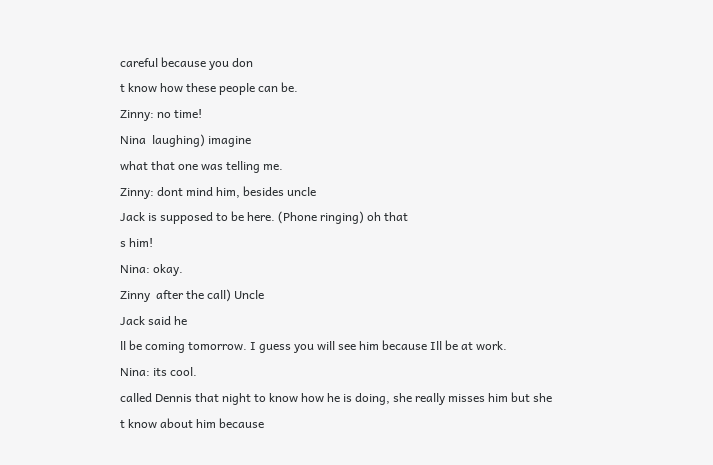careful because you don
t know how these people can be.
Zinny: no time!
Nina  laughing) imagine
what that one was telling me.
Zinny: dont mind him, besides uncle
Jack is supposed to be here. (Phone ringing) oh that
s him!
Nina: okay.
Zinny  after the call) Uncle
Jack said he
ll be coming tomorrow. I guess you will see him because Ill be at work.
Nina: its cool.
called Dennis that night to know how he is doing, she really misses him but she
t know about him because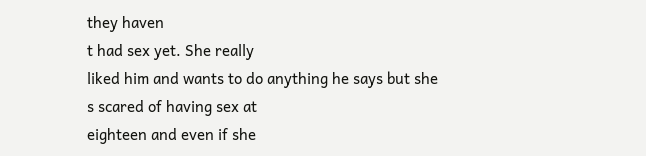they haven
t had sex yet. She really
liked him and wants to do anything he says but she
s scared of having sex at
eighteen and even if she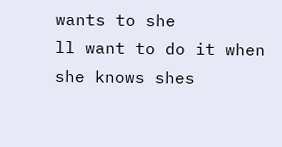wants to she
ll want to do it when she knows shes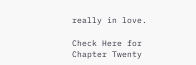really in love.

Check Here for Chapter Twenty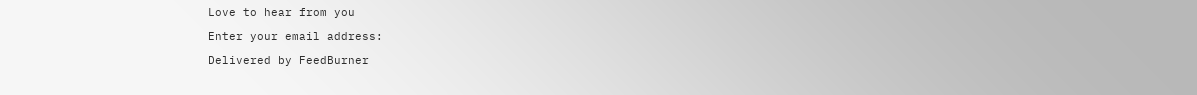Love to hear from you

Enter your email address:

Delivered by FeedBurner